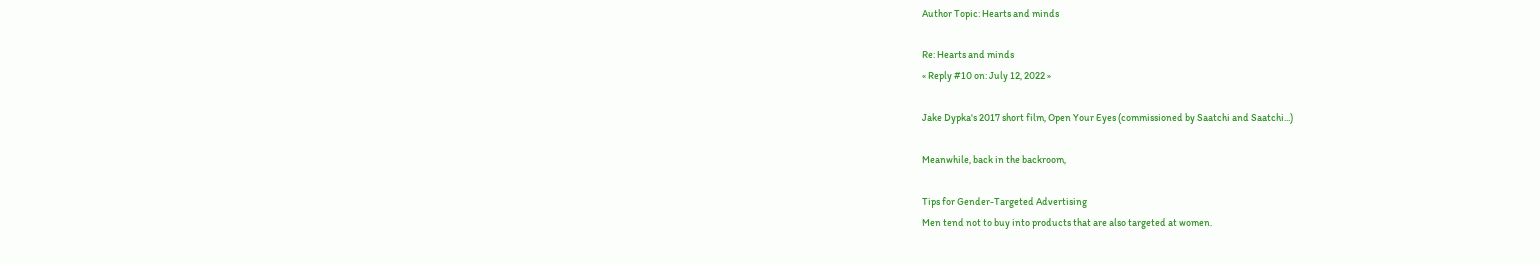Author Topic: Hearts and minds

Re: Hearts and minds
« Reply #10 on: July 12, 2022 »

Jake Dypka's 2017 short film, Open Your Eyes (commissioned by Saatchi and Saatchi...)

Meanwhile, back in the backroom,

Tips for Gender-Targeted Advertising
Men tend not to buy into products that are also targeted at women.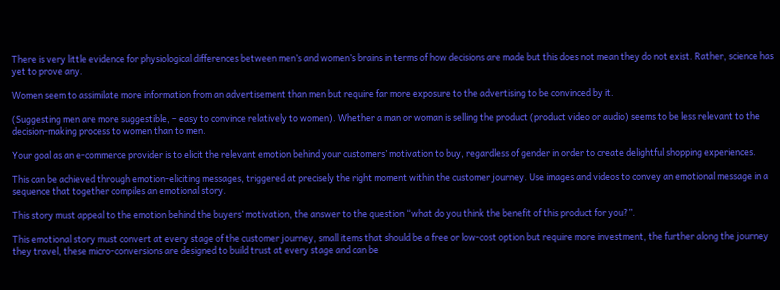There is very little evidence for physiological differences between men’s and women’s brains in terms of how decisions are made but this does not mean they do not exist. Rather, science has yet to prove any.

Women seem to assimilate more information from an advertisement than men but require far more exposure to the advertising to be convinced by it.

(Suggesting men are more suggestible, – easy to convince relatively to women). Whether a man or woman is selling the product (product video or audio) seems to be less relevant to the decision-making process to women than to men.

Your goal as an e-commerce provider is to elicit the relevant emotion behind your customers’ motivation to buy, regardless of gender in order to create delightful shopping experiences.

This can be achieved through emotion-eliciting messages, triggered at precisely the right moment within the customer journey. Use images and videos to convey an emotional message in a sequence that together compiles an emotional story.

This story must appeal to the emotion behind the buyers’ motivation, the answer to the question “what do you think the benefit of this product for you?”.

This emotional story must convert at every stage of the customer journey, small items that should be a free or low-cost option but require more investment, the further along the journey they travel, these micro-conversions are designed to build trust at every stage and can be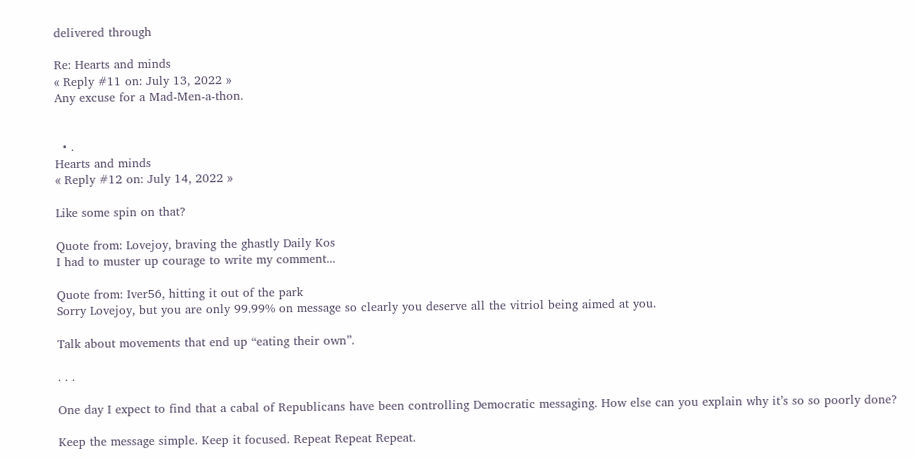delivered through

Re: Hearts and minds
« Reply #11 on: July 13, 2022 »
Any excuse for a Mad-Men-a-thon.


  • .
Hearts and minds
« Reply #12 on: July 14, 2022 »

Like some spin on that?

Quote from: Lovejoy, braving the ghastly Daily Kos
I had to muster up courage to write my comment...

Quote from: Iver56, hitting it out of the park
Sorry Lovejoy, but you are only 99.99% on message so clearly you deserve all the vitriol being aimed at you.

Talk about movements that end up “eating their own”.

. . .

One day I expect to find that a cabal of Republicans have been controlling Democratic messaging. How else can you explain why it’s so so poorly done?

Keep the message simple. Keep it focused. Repeat Repeat Repeat.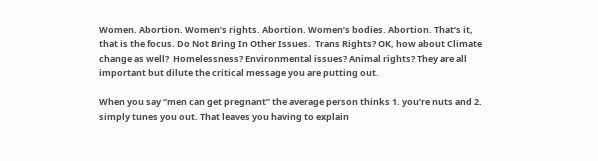Women. Abortion. Women’s rights. Abortion. Women’s bodies. Abortion. That’s it, that is the focus. Do Not Bring In Other Issues.  Trans Rights? OK, how about Climate change as well?  Homelessness? Environmental issues? Animal rights? They are all important but dilute the critical message you are putting out.

When you say “men can get pregnant” the average person thinks 1. you’re nuts and 2. simply tunes you out. That leaves you having to explain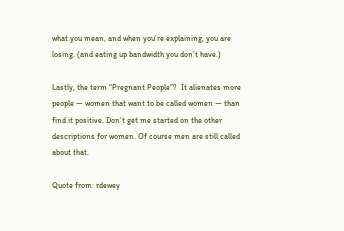what you mean, and when you’re explaining, you are losing. (and eating up bandwidth you don’t have.)

Lastly, the term “Pregnant People”?  It alienates more people — women that want to be called women — than find it positive. Don’t get me started on the other descriptions for women. Of course men are still called about that.

Quote from: rdewey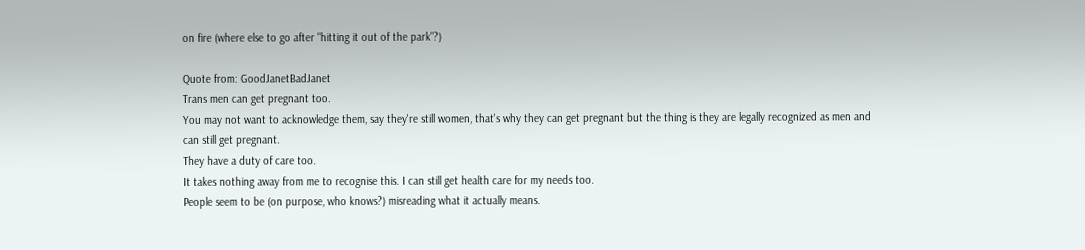on fire (where else to go after "hitting it out of the park"?)

Quote from: GoodJanetBadJanet
Trans men can get pregnant too.
You may not want to acknowledge them, say they're still women, that's why they can get pregnant but the thing is they are legally recognized as men and can still get pregnant.
They have a duty of care too.
It takes nothing away from me to recognise this. I can still get health care for my needs too.
People seem to be (on purpose, who knows?) misreading what it actually means.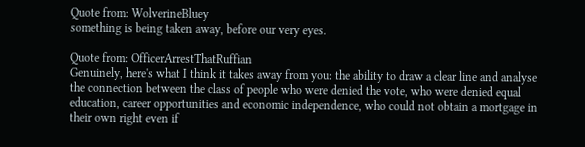Quote from: WolverineBluey
something is being taken away, before our very eyes.

Quote from: OfficerArrestThatRuffian
Genuinely, here's what I think it takes away from you: the ability to draw a clear line and analyse the connection between the class of people who were denied the vote, who were denied equal education, career opportunities and economic independence, who could not obtain a mortgage in their own right even if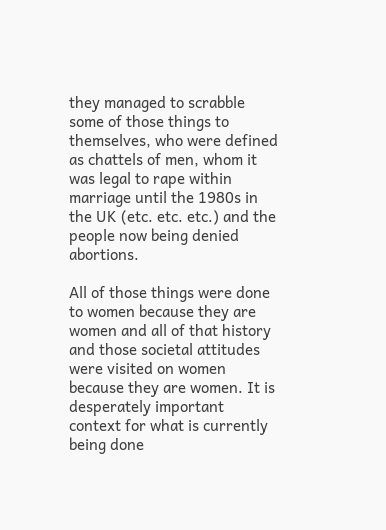they managed to scrabble some of those things to themselves, who were defined as chattels of men, whom it was legal to rape within marriage until the 1980s in the UK (etc. etc. etc.) and the people now being denied abortions.

All of those things were done to women because they are women and all of that history and those societal attitudes were visited on women because they are women. It is desperately important context for what is currently being done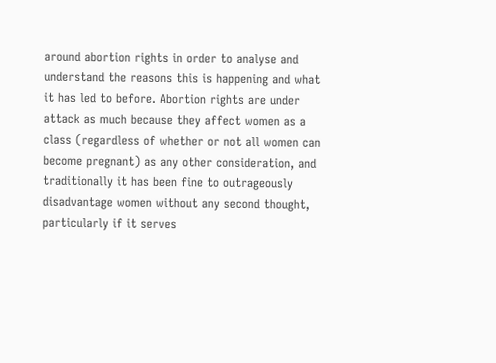around abortion rights in order to analyse and understand the reasons this is happening and what it has led to before. Abortion rights are under attack as much because they affect women as a class (regardless of whether or not all women can become pregnant) as any other consideration, and traditionally it has been fine to outrageously disadvantage women without any second thought, particularly if it serves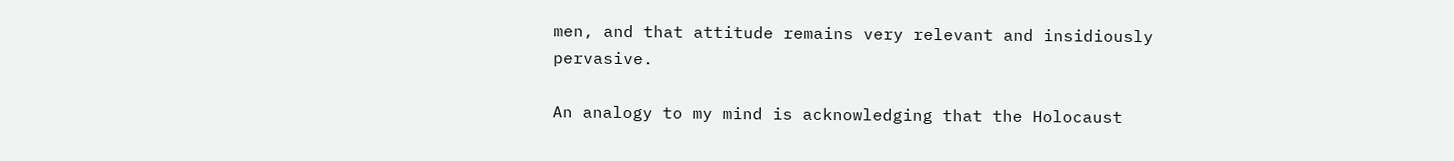men, and that attitude remains very relevant and insidiously pervasive.

An analogy to my mind is acknowledging that the Holocaust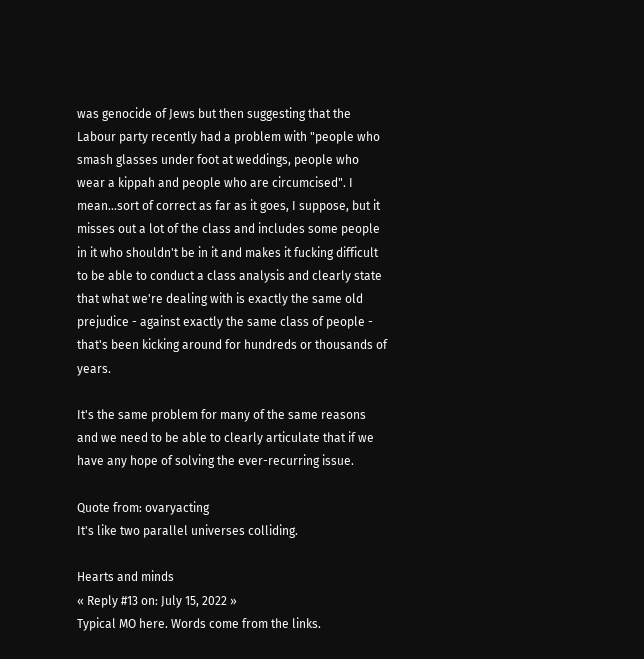was genocide of Jews but then suggesting that the Labour party recently had a problem with "people who smash glasses under foot at weddings, people who wear a kippah and people who are circumcised". I mean...sort of correct as far as it goes, I suppose, but it misses out a lot of the class and includes some people in it who shouldn't be in it and makes it fucking difficult to be able to conduct a class analysis and clearly state that what we're dealing with is exactly the same old prejudice - against exactly the same class of people - that's been kicking around for hundreds or thousands of years.

It's the same problem for many of the same reasons and we need to be able to clearly articulate that if we have any hope of solving the ever-recurring issue.

Quote from: ovaryacting
It's like two parallel universes colliding.

Hearts and minds
« Reply #13 on: July 15, 2022 »
Typical MO here. Words come from the links.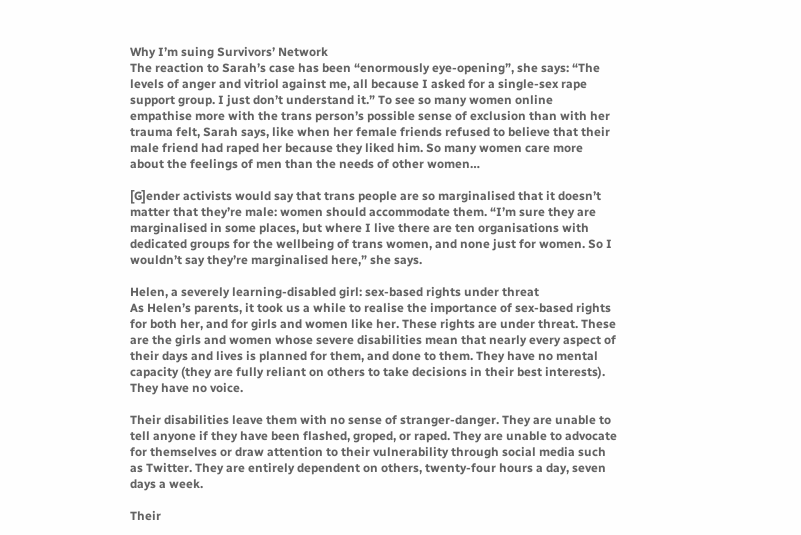Why I’m suing Survivors’ Network
The reaction to Sarah’s case has been “enormously eye-opening”, she says: “The levels of anger and vitriol against me, all because I asked for a single-sex rape support group. I just don’t understand it.” To see so many women online empathise more with the trans person’s possible sense of exclusion than with her trauma felt, Sarah says, like when her female friends refused to believe that their male friend had raped her because they liked him. So many women care more about the feelings of men than the needs of other women…

[G]ender activists would say that trans people are so marginalised that it doesn’t matter that they’re male: women should accommodate them. “I’m sure they are marginalised in some places, but where I live there are ten organisations with dedicated groups for the wellbeing of trans women, and none just for women. So I wouldn’t say they’re marginalised here,” she says.

Helen, a severely learning-disabled girl: sex-based rights under threat
As Helen’s parents, it took us a while to realise the importance of sex-based rights for both her, and for girls and women like her. These rights are under threat. These are the girls and women whose severe disabilities mean that nearly every aspect of their days and lives is planned for them, and done to them. They have no mental capacity (they are fully reliant on others to take decisions in their best interests). They have no voice.

Their disabilities leave them with no sense of stranger-danger. They are unable to tell anyone if they have been flashed, groped, or raped. They are unable to advocate for themselves or draw attention to their vulnerability through social media such as Twitter. They are entirely dependent on others, twenty-four hours a day, seven days a week.

Their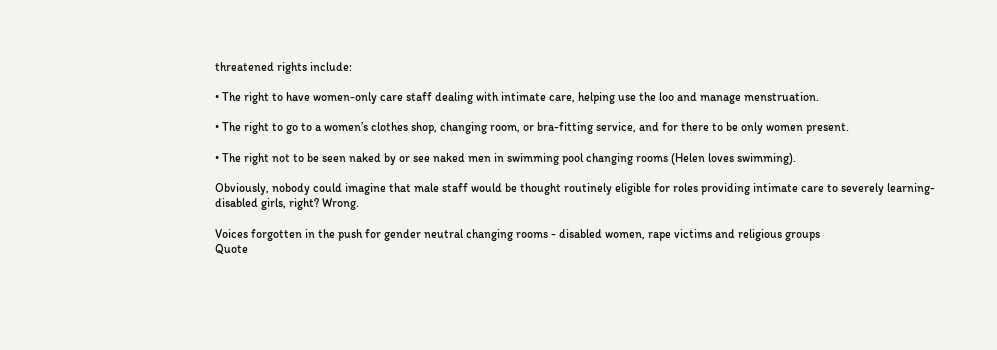threatened rights include:

• The right to have women-only care staff dealing with intimate care, helping use the loo and manage menstruation.

• The right to go to a women’s clothes shop, changing room, or bra-fitting service, and for there to be only women present.

• The right not to be seen naked by or see naked men in swimming pool changing rooms (Helen loves swimming).

Obviously, nobody could imagine that male staff would be thought routinely eligible for roles providing intimate care to severely learning-disabled girls, right? Wrong.

Voices forgotten in the push for gender neutral changing rooms - disabled women, rape victims and religious groups
Quote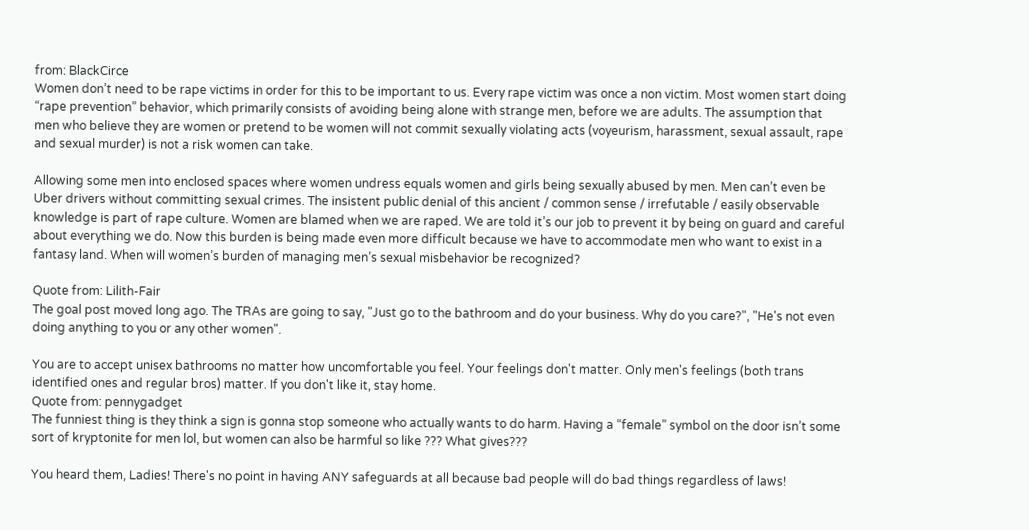from: BlackCirce
Women don’t need to be rape victims in order for this to be important to us. Every rape victim was once a non victim. Most women start doing “rape prevention” behavior, which primarily consists of avoiding being alone with strange men, before we are adults. The assumption that men who believe they are women or pretend to be women will not commit sexually violating acts (voyeurism, harassment, sexual assault, rape and sexual murder) is not a risk women can take.

Allowing some men into enclosed spaces where women undress equals women and girls being sexually abused by men. Men can’t even be Uber drivers without committing sexual crimes. The insistent public denial of this ancient / common sense / irrefutable / easily observable knowledge is part of rape culture. Women are blamed when we are raped. We are told it’s our job to prevent it by being on guard and careful about everything we do. Now this burden is being made even more difficult because we have to accommodate men who want to exist in a fantasy land. When will women’s burden of managing men’s sexual misbehavior be recognized?

Quote from: Lilith-Fair
The goal post moved long ago. The TRAs are going to say, "Just go to the bathroom and do your business. Why do you care?", "He's not even doing anything to you or any other women".

You are to accept unisex bathrooms no matter how uncomfortable you feel. Your feelings don't matter. Only men's feelings (both trans identified ones and regular bros) matter. If you don't like it, stay home.
Quote from: pennygadget
The funniest thing is they think a sign is gonna stop someone who actually wants to do harm. Having a “female” symbol on the door isn’t some sort of kryptonite for men lol, but women can also be harmful so like ??? What gives???

You heard them, Ladies! There's no point in having ANY safeguards at all because bad people will do bad things regardless of laws!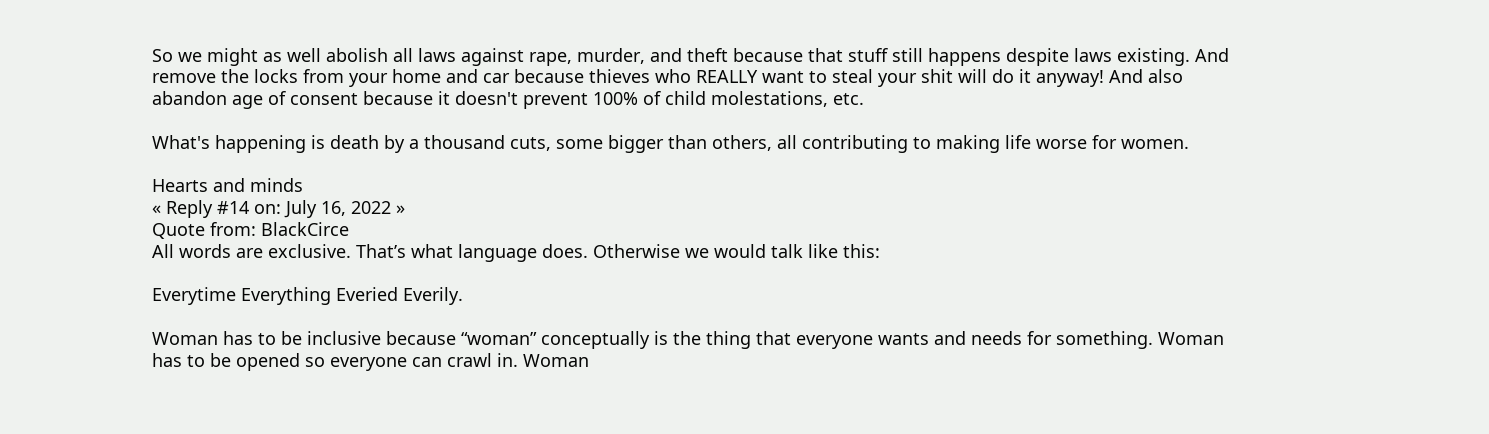So we might as well abolish all laws against rape, murder, and theft because that stuff still happens despite laws existing. And remove the locks from your home and car because thieves who REALLY want to steal your shit will do it anyway! And also abandon age of consent because it doesn't prevent 100% of child molestations, etc.

What's happening is death by a thousand cuts, some bigger than others, all contributing to making life worse for women.

Hearts and minds
« Reply #14 on: July 16, 2022 »
Quote from: BlackCirce
All words are exclusive. That’s what language does. Otherwise we would talk like this:

Everytime Everything Everied Everily.

Woman has to be inclusive because “woman” conceptually is the thing that everyone wants and needs for something. Woman has to be opened so everyone can crawl in. Woman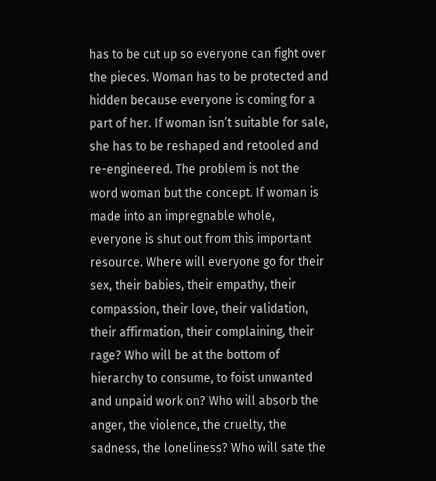has to be cut up so everyone can fight over the pieces. Woman has to be protected and hidden because everyone is coming for a part of her. If woman isn’t suitable for sale, she has to be reshaped and retooled and re-engineered. The problem is not the word woman but the concept. If woman is made into an impregnable whole, everyone is shut out from this important resource. Where will everyone go for their sex, their babies, their empathy, their compassion, their love, their validation, their affirmation, their complaining, their rage? Who will be at the bottom of hierarchy to consume, to foist unwanted and unpaid work on? Who will absorb the anger, the violence, the cruelty, the sadness, the loneliness? Who will sate the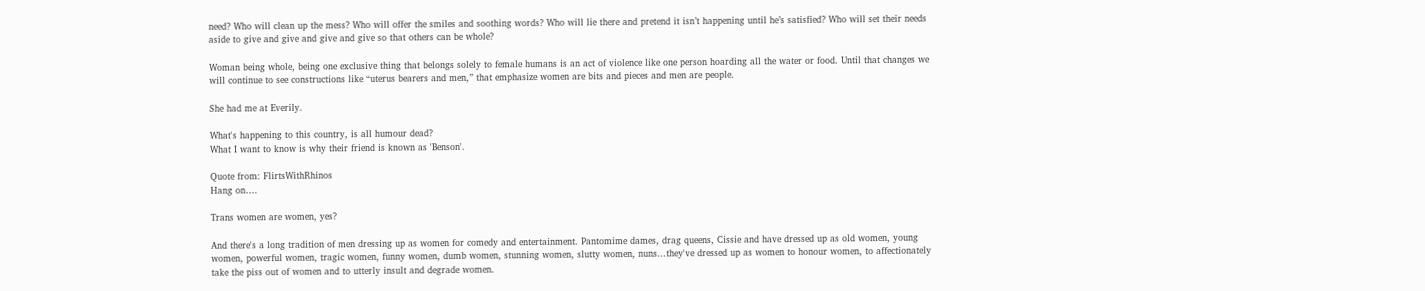need? Who will clean up the mess? Who will offer the smiles and soothing words? Who will lie there and pretend it isn’t happening until he’s satisfied? Who will set their needs aside to give and give and give and give so that others can be whole?

Woman being whole, being one exclusive thing that belongs solely to female humans is an act of violence like one person hoarding all the water or food. Until that changes we will continue to see constructions like “uterus bearers and men,” that emphasize women are bits and pieces and men are people.

She had me at Everily.

What's happening to this country, is all humour dead?
What I want to know is why their friend is known as 'Benson'.

Quote from: FlirtsWithRhinos
Hang on….

Trans women are women, yes?

And there's a long tradition of men dressing up as women for comedy and entertainment. Pantomime dames, drag queens, Cissie and have dressed up as old women, young women, powerful women, tragic women, funny women, dumb women, stunning women, slutty women, nuns...they've dressed up as women to honour women, to affectionately take the piss out of women and to utterly insult and degrade women.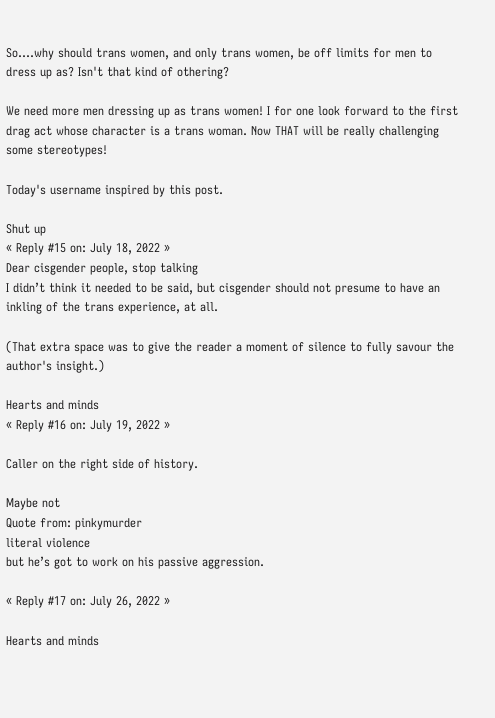So....why should trans women, and only trans women, be off limits for men to dress up as? Isn't that kind of othering?

We need more men dressing up as trans women! I for one look forward to the first drag act whose character is a trans woman. Now THAT will be really challenging some stereotypes!

Today's username inspired by this post.

Shut up
« Reply #15 on: July 18, 2022 »
Dear cisgender people, stop talking
I didn’t think it needed to be said, but cisgender should not presume to have an inkling of the trans experience, at all.

(That extra space was to give the reader a moment of silence to fully savour the author's insight.)

Hearts and minds
« Reply #16 on: July 19, 2022 »

Caller on the right side of history.

Maybe not
Quote from: pinkymurder
literal violence
but he’s got to work on his passive aggression.

« Reply #17 on: July 26, 2022 »

Hearts and minds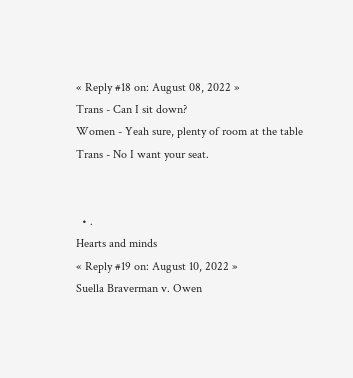« Reply #18 on: August 08, 2022 »
Trans - Can I sit down?
Women - Yeah sure, plenty of room at the table
Trans - No I want your seat.


  • .
Hearts and minds
« Reply #19 on: August 10, 2022 »
Suella Braverman v. Owen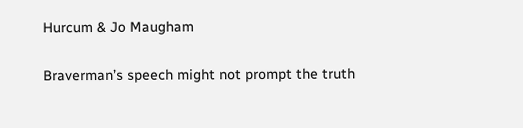Hurcum & Jo Maugham

Braverman’s speech might not prompt the truth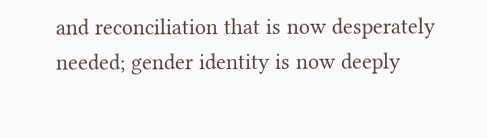and reconciliation that is now desperately needed; gender identity is now deeply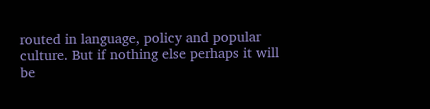routed in language, policy and popular culture. But if nothing else perhaps it will be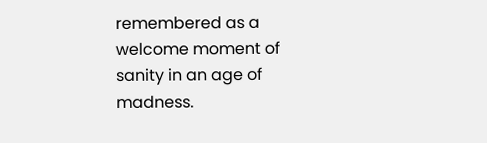remembered as a welcome moment of sanity in an age of madness.